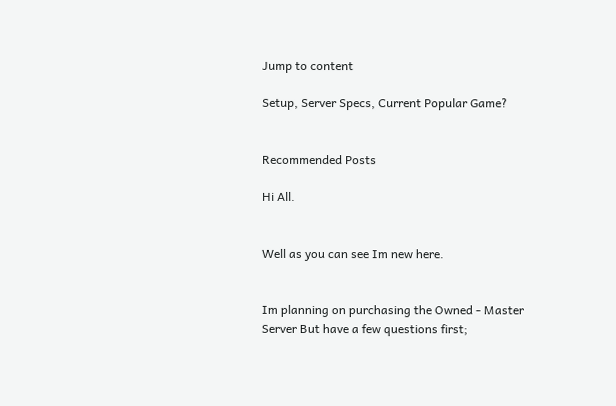Jump to content

Setup, Server Specs, Current Popular Game?


Recommended Posts

Hi All.


Well as you can see Im new here.


Im planning on purchasing the Owned - Master Server But have a few questions first;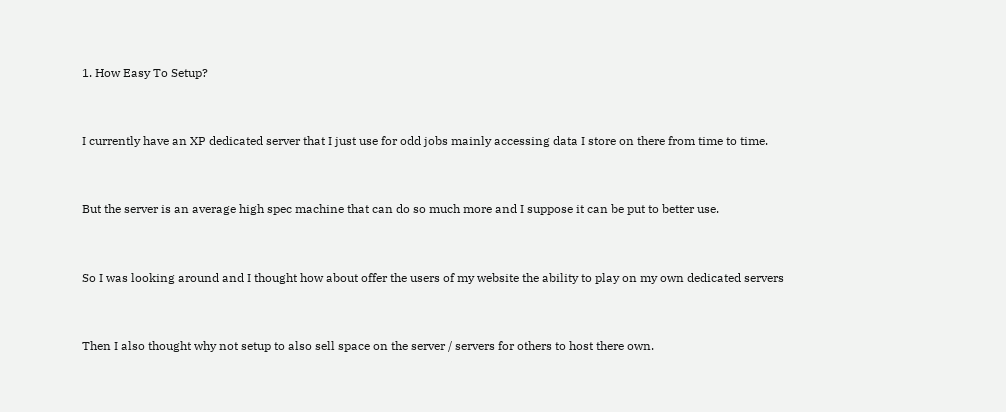1. How Easy To Setup?


I currently have an XP dedicated server that I just use for odd jobs mainly accessing data I store on there from time to time.


But the server is an average high spec machine that can do so much more and I suppose it can be put to better use.


So I was looking around and I thought how about offer the users of my website the ability to play on my own dedicated servers


Then I also thought why not setup to also sell space on the server / servers for others to host there own.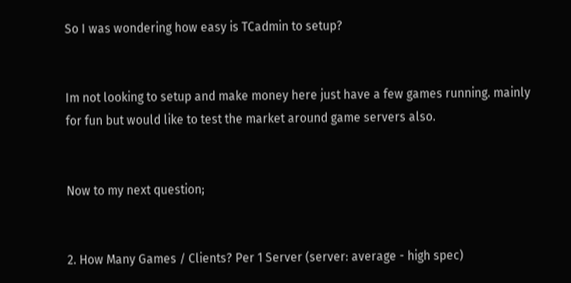So I was wondering how easy is TCadmin to setup?


Im not looking to setup and make money here just have a few games running. mainly for fun but would like to test the market around game servers also.


Now to my next question;


2. How Many Games / Clients? Per 1 Server (server: average - high spec)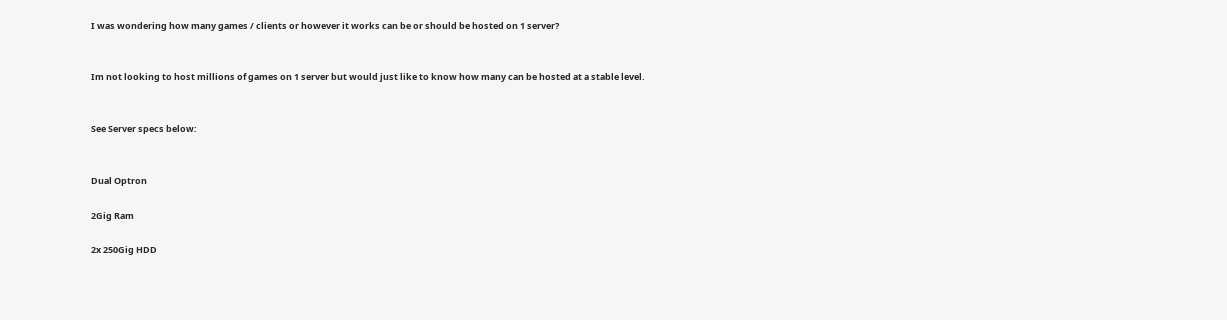I was wondering how many games / clients or however it works can be or should be hosted on 1 server?


Im not looking to host millions of games on 1 server but would just like to know how many can be hosted at a stable level.


See Server specs below:


Dual Optron

2Gig Ram

2x 250Gig HDD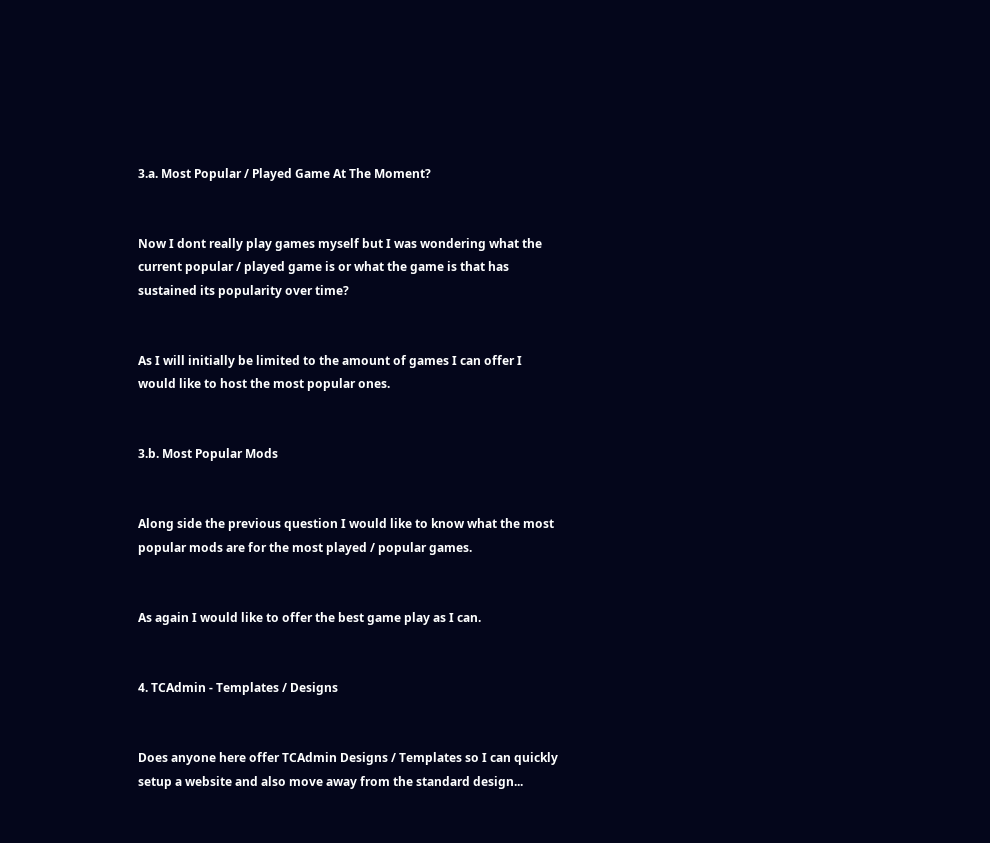3.a. Most Popular / Played Game At The Moment?


Now I dont really play games myself but I was wondering what the current popular / played game is or what the game is that has sustained its popularity over time?


As I will initially be limited to the amount of games I can offer I would like to host the most popular ones.


3.b. Most Popular Mods


Along side the previous question I would like to know what the most popular mods are for the most played / popular games.


As again I would like to offer the best game play as I can.


4. TCAdmin - Templates / Designs


Does anyone here offer TCAdmin Designs / Templates so I can quickly setup a website and also move away from the standard design...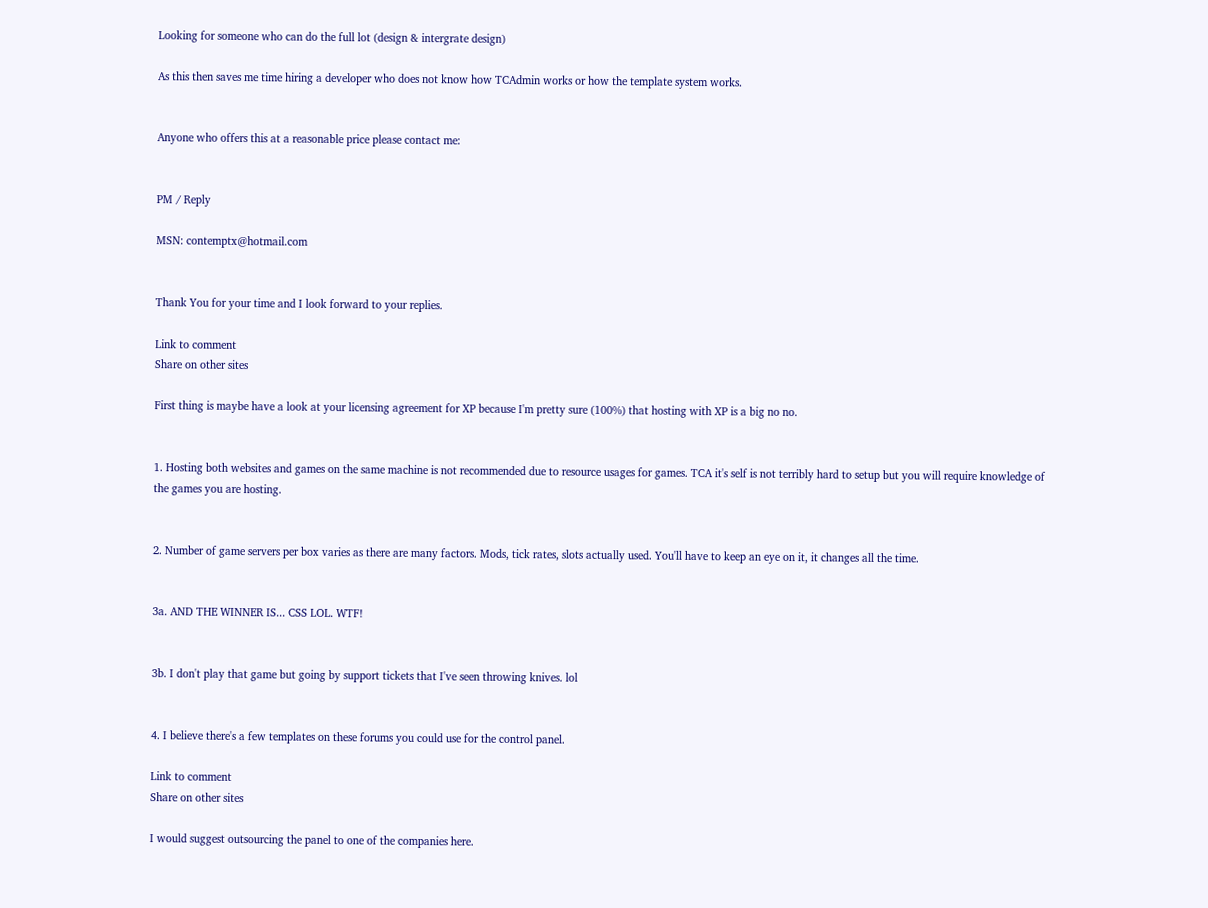Looking for someone who can do the full lot (design & intergrate design)

As this then saves me time hiring a developer who does not know how TCAdmin works or how the template system works.


Anyone who offers this at a reasonable price please contact me:


PM / Reply

MSN: contemptx@hotmail.com


Thank You for your time and I look forward to your replies.

Link to comment
Share on other sites

First thing is maybe have a look at your licensing agreement for XP because I'm pretty sure (100%) that hosting with XP is a big no no.


1. Hosting both websites and games on the same machine is not recommended due to resource usages for games. TCA it's self is not terribly hard to setup but you will require knowledge of the games you are hosting.


2. Number of game servers per box varies as there are many factors. Mods, tick rates, slots actually used. You'll have to keep an eye on it, it changes all the time.


3a. AND THE WINNER IS... CSS LOL. WTF!


3b. I don't play that game but going by support tickets that I've seen throwing knives. lol


4. I believe there's a few templates on these forums you could use for the control panel.

Link to comment
Share on other sites

I would suggest outsourcing the panel to one of the companies here.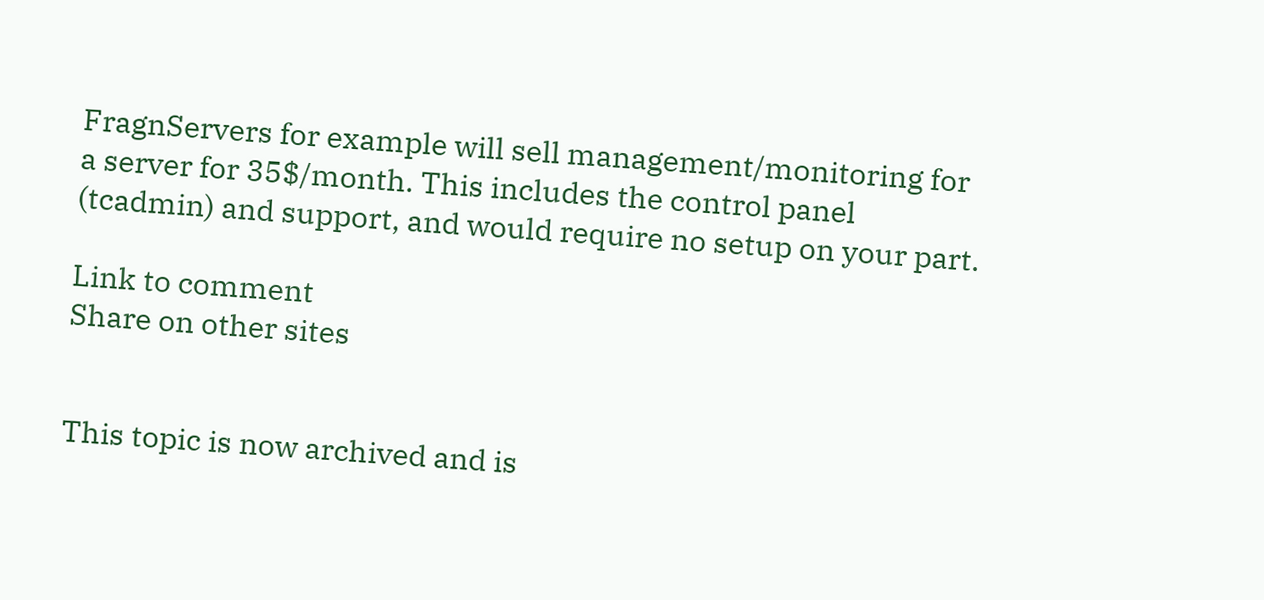FragnServers for example will sell management/monitoring for a server for 35$/month. This includes the control panel (tcadmin) and support, and would require no setup on your part.

Link to comment
Share on other sites


This topic is now archived and is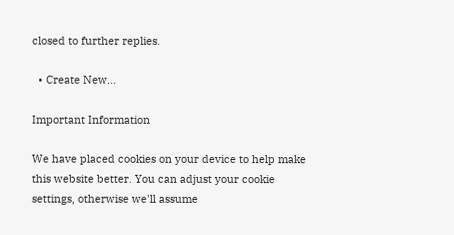closed to further replies.

  • Create New...

Important Information

We have placed cookies on your device to help make this website better. You can adjust your cookie settings, otherwise we'll assume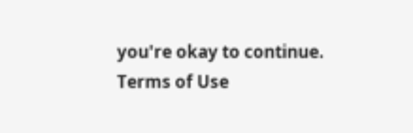you're okay to continue. Terms of Use